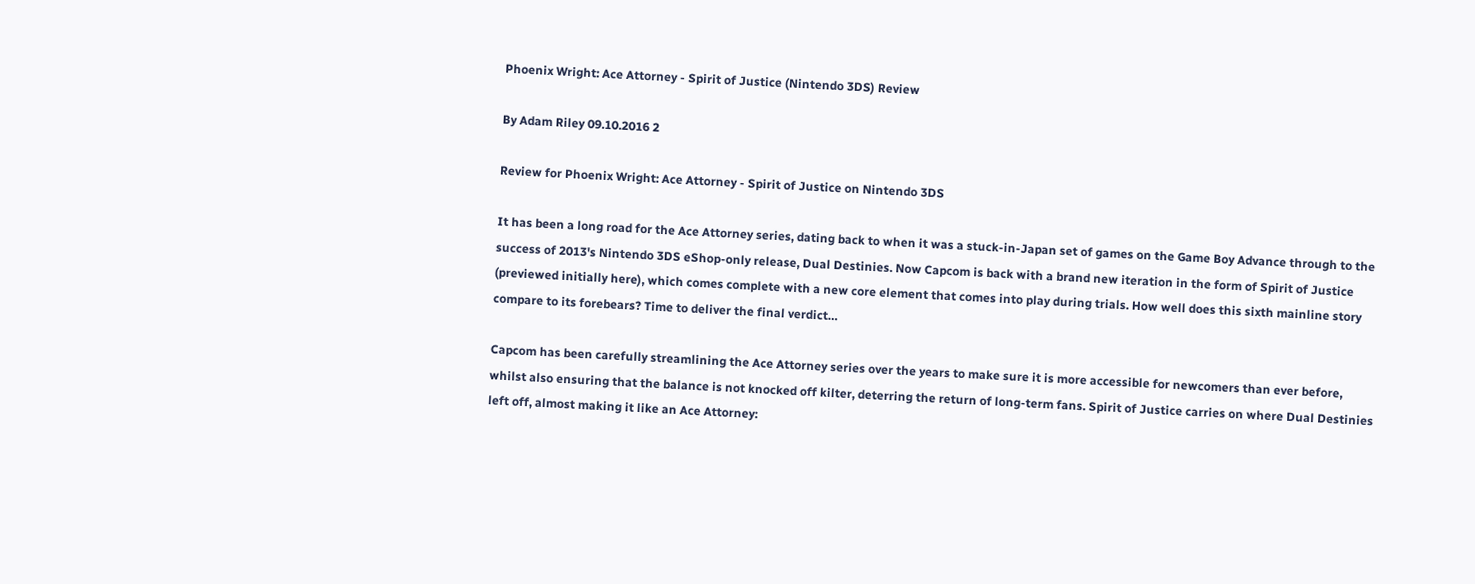Phoenix Wright: Ace Attorney - Spirit of Justice (Nintendo 3DS) Review

By Adam Riley 09.10.2016 2

Review for Phoenix Wright: Ace Attorney - Spirit of Justice on Nintendo 3DS

It has been a long road for the Ace Attorney series, dating back to when it was a stuck-in-Japan set of games on the Game Boy Advance through to the success of 2013's Nintendo 3DS eShop-only release, Dual Destinies. Now Capcom is back with a brand new iteration in the form of Spirit of Justice (previewed initially here), which comes complete with a new core element that comes into play during trials. How well does this sixth mainline story compare to its forebears? Time to deliver the final verdict…

Capcom has been carefully streamlining the Ace Attorney series over the years to make sure it is more accessible for newcomers than ever before, whilst also ensuring that the balance is not knocked off kilter, deterring the return of long-term fans. Spirit of Justice carries on where Dual Destinies left off, almost making it like an Ace Attorney: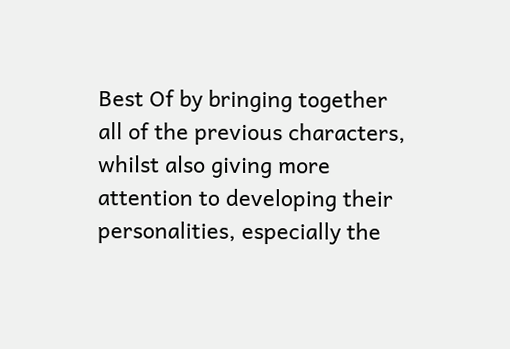Best Of by bringing together all of the previous characters, whilst also giving more attention to developing their personalities, especially the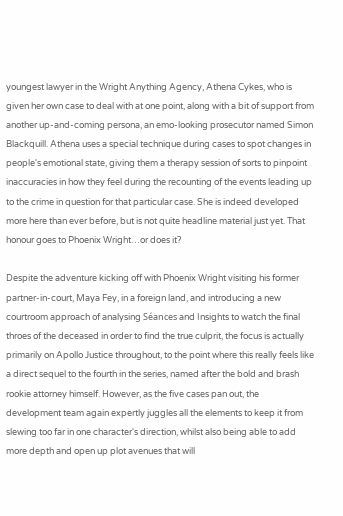youngest lawyer in the Wright Anything Agency, Athena Cykes, who is given her own case to deal with at one point, along with a bit of support from another up-and-coming persona, an emo-looking prosecutor named Simon Blackquill. Athena uses a special technique during cases to spot changes in people's emotional state, giving them a therapy session of sorts to pinpoint inaccuracies in how they feel during the recounting of the events leading up to the crime in question for that particular case. She is indeed developed more here than ever before, but is not quite headline material just yet. That honour goes to Phoenix Wright…or does it?

Despite the adventure kicking off with Phoenix Wright visiting his former partner-in-court, Maya Fey, in a foreign land, and introducing a new courtroom approach of analysing Séances and Insights to watch the final throes of the deceased in order to find the true culprit, the focus is actually primarily on Apollo Justice throughout, to the point where this really feels like a direct sequel to the fourth in the series, named after the bold and brash rookie attorney himself. However, as the five cases pan out, the development team again expertly juggles all the elements to keep it from slewing too far in one character's direction, whilst also being able to add more depth and open up plot avenues that will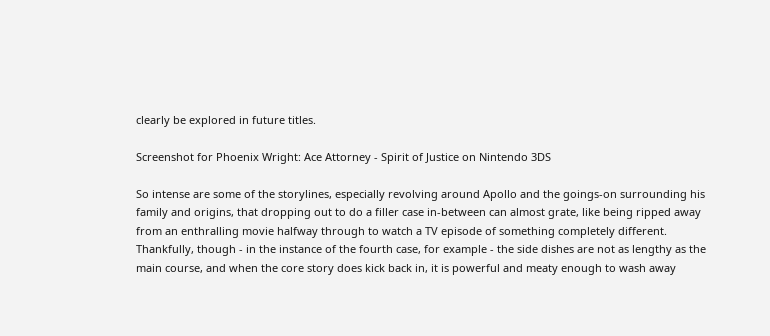clearly be explored in future titles.

Screenshot for Phoenix Wright: Ace Attorney - Spirit of Justice on Nintendo 3DS

So intense are some of the storylines, especially revolving around Apollo and the goings-on surrounding his family and origins, that dropping out to do a filler case in-between can almost grate, like being ripped away from an enthralling movie halfway through to watch a TV episode of something completely different. Thankfully, though - in the instance of the fourth case, for example - the side dishes are not as lengthy as the main course, and when the core story does kick back in, it is powerful and meaty enough to wash away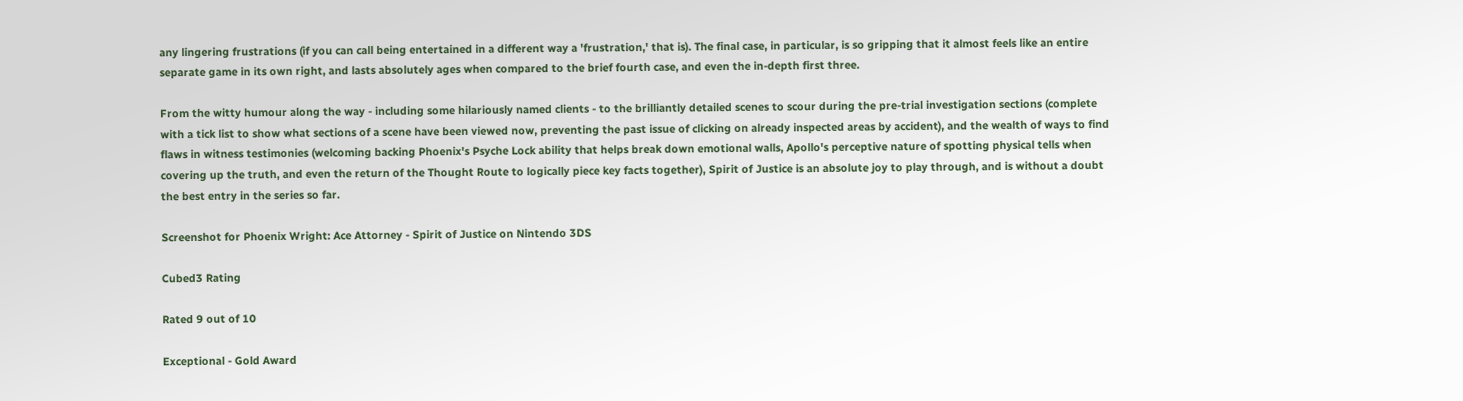any lingering frustrations (if you can call being entertained in a different way a 'frustration,' that is). The final case, in particular, is so gripping that it almost feels like an entire separate game in its own right, and lasts absolutely ages when compared to the brief fourth case, and even the in-depth first three.

From the witty humour along the way - including some hilariously named clients - to the brilliantly detailed scenes to scour during the pre-trial investigation sections (complete with a tick list to show what sections of a scene have been viewed now, preventing the past issue of clicking on already inspected areas by accident), and the wealth of ways to find flaws in witness testimonies (welcoming backing Phoenix's Psyche Lock ability that helps break down emotional walls, Apollo's perceptive nature of spotting physical tells when covering up the truth, and even the return of the Thought Route to logically piece key facts together), Spirit of Justice is an absolute joy to play through, and is without a doubt the best entry in the series so far.

Screenshot for Phoenix Wright: Ace Attorney - Spirit of Justice on Nintendo 3DS

Cubed3 Rating

Rated 9 out of 10

Exceptional - Gold Award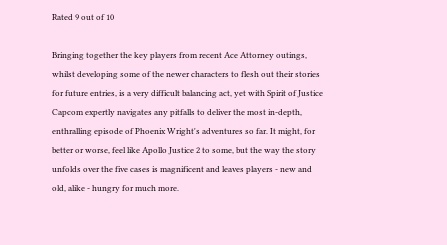Rated 9 out of 10

Bringing together the key players from recent Ace Attorney outings, whilst developing some of the newer characters to flesh out their stories for future entries, is a very difficult balancing act, yet with Spirit of Justice Capcom expertly navigates any pitfalls to deliver the most in-depth, enthralling episode of Phoenix Wright's adventures so far. It might, for better or worse, feel like Apollo Justice 2 to some, but the way the story unfolds over the five cases is magnificent and leaves players - new and old, alike - hungry for much more.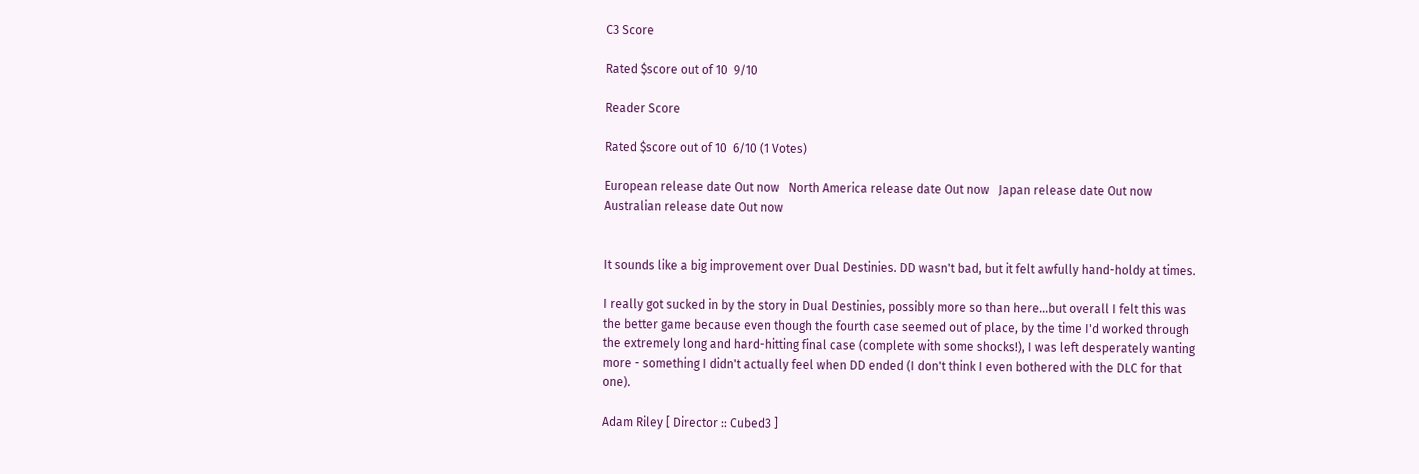C3 Score

Rated $score out of 10  9/10

Reader Score

Rated $score out of 10  6/10 (1 Votes)

European release date Out now   North America release date Out now   Japan release date Out now   Australian release date Out now


It sounds like a big improvement over Dual Destinies. DD wasn't bad, but it felt awfully hand-holdy at times.

I really got sucked in by the story in Dual Destinies, possibly more so than here...but overall I felt this was the better game because even though the fourth case seemed out of place, by the time I'd worked through the extremely long and hard-hitting final case (complete with some shocks!), I was left desperately wanting more - something I didn't actually feel when DD ended (I don't think I even bothered with the DLC for that one).

Adam Riley [ Director :: Cubed3 ]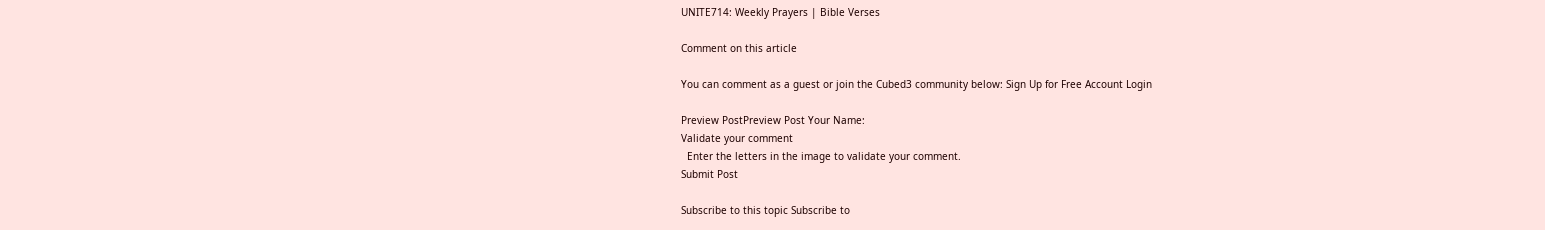UNITE714: Weekly Prayers | Bible Verses

Comment on this article

You can comment as a guest or join the Cubed3 community below: Sign Up for Free Account Login

Preview PostPreview Post Your Name:
Validate your comment
  Enter the letters in the image to validate your comment.
Submit Post

Subscribe to this topic Subscribe to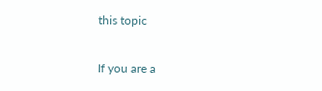this topic

If you are a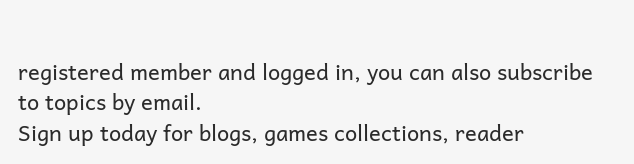registered member and logged in, you can also subscribe to topics by email.
Sign up today for blogs, games collections, reader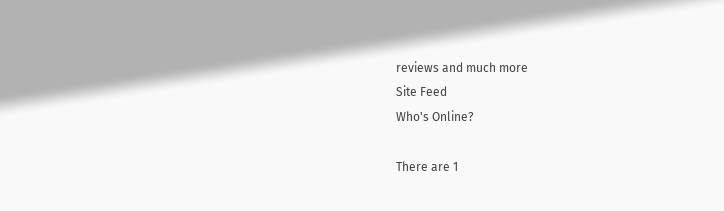reviews and much more
Site Feed
Who's Online?

There are 1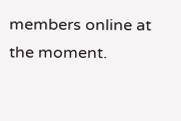members online at the moment.